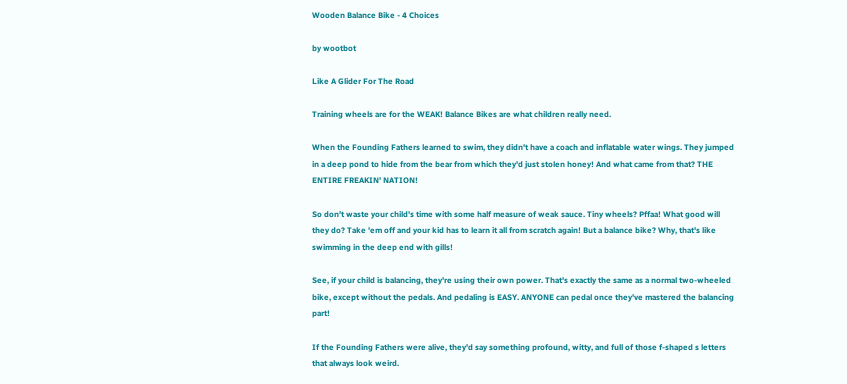Wooden Balance Bike - 4 Choices

by wootbot

Like A Glider For The Road

Training wheels are for the WEAK! Balance Bikes are what children really need.

When the Founding Fathers learned to swim, they didn't have a coach and inflatable water wings. They jumped in a deep pond to hide from the bear from which they'd just stolen honey! And what came from that? THE ENTIRE FREAKIN' NATION!

So don't waste your child's time with some half measure of weak sauce. Tiny wheels? Pffaa! What good will they do? Take 'em off and your kid has to learn it all from scratch again! But a balance bike? Why, that's like swimming in the deep end with gills!

See, if your child is balancing, they're using their own power. That's exactly the same as a normal two-wheeled bike, except without the pedals. And pedaling is EASY. ANYONE can pedal once they've mastered the balancing part!

If the Founding Fathers were alive, they'd say something profound, witty, and full of those f-shaped s letters that always look weird.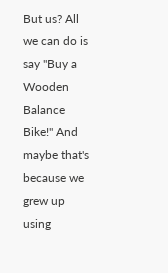But us? All we can do is say "Buy a Wooden Balance Bike!" And maybe that's because we grew up using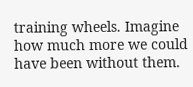training wheels. Imagine how much more we could have been without them.